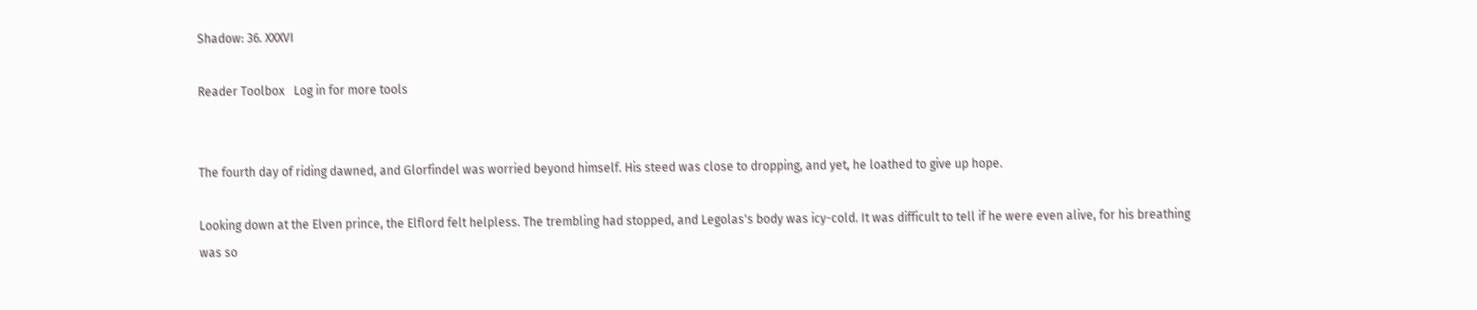Shadow: 36. XXXVI

Reader Toolbox   Log in for more tools


The fourth day of riding dawned, and Glorfindel was worried beyond himself. His steed was close to dropping, and yet, he loathed to give up hope.

Looking down at the Elven prince, the Elflord felt helpless. The trembling had stopped, and Legolas's body was icy-cold. It was difficult to tell if he were even alive, for his breathing was so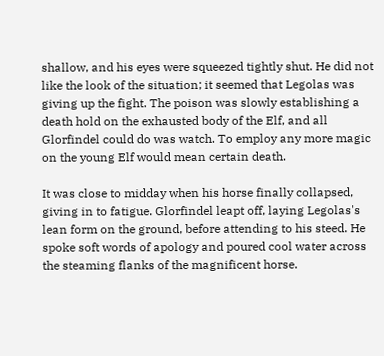shallow, and his eyes were squeezed tightly shut. He did not like the look of the situation; it seemed that Legolas was giving up the fight. The poison was slowly establishing a death hold on the exhausted body of the Elf, and all Glorfindel could do was watch. To employ any more magic on the young Elf would mean certain death.

It was close to midday when his horse finally collapsed, giving in to fatigue. Glorfindel leapt off, laying Legolas's lean form on the ground, before attending to his steed. He spoke soft words of apology and poured cool water across the steaming flanks of the magnificent horse.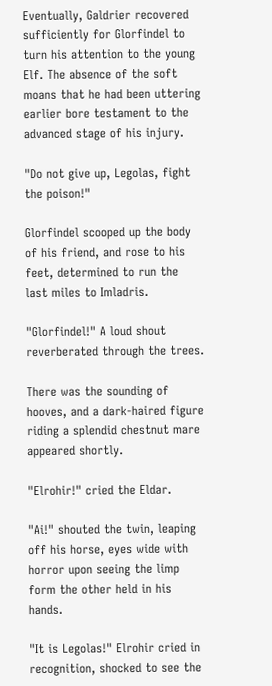Eventually, Galdrier recovered sufficiently for Glorfindel to turn his attention to the young Elf. The absence of the soft moans that he had been uttering earlier bore testament to the advanced stage of his injury.

"Do not give up, Legolas, fight the poison!"

Glorfindel scooped up the body of his friend, and rose to his feet, determined to run the last miles to Imladris.

"Glorfindel!" A loud shout reverberated through the trees.

There was the sounding of hooves, and a dark-haired figure riding a splendid chestnut mare appeared shortly.

"Elrohir!" cried the Eldar.

"Ai!" shouted the twin, leaping off his horse, eyes wide with horror upon seeing the limp form the other held in his hands.

"It is Legolas!" Elrohir cried in recognition, shocked to see the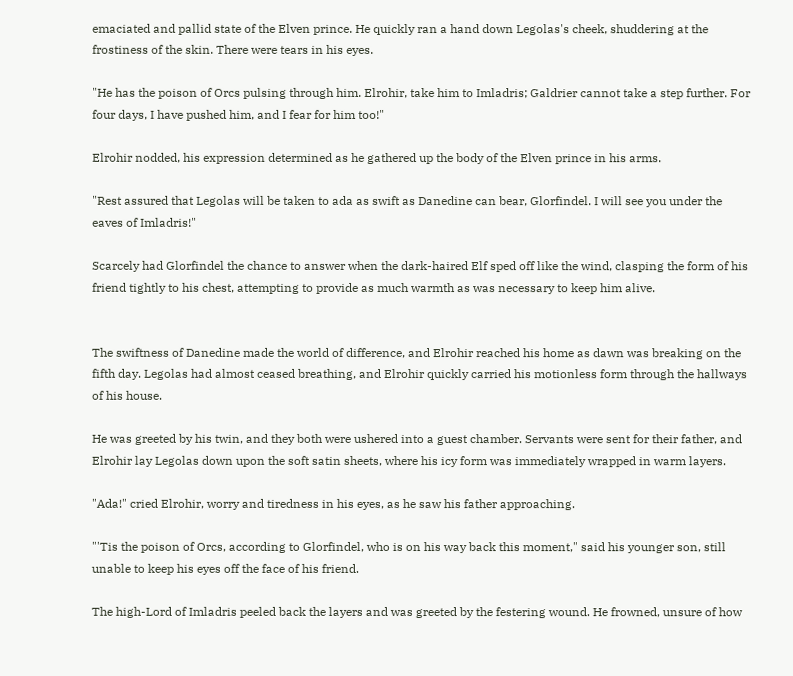emaciated and pallid state of the Elven prince. He quickly ran a hand down Legolas's cheek, shuddering at the frostiness of the skin. There were tears in his eyes.

"He has the poison of Orcs pulsing through him. Elrohir, take him to Imladris; Galdrier cannot take a step further. For four days, I have pushed him, and I fear for him too!"

Elrohir nodded, his expression determined as he gathered up the body of the Elven prince in his arms.

"Rest assured that Legolas will be taken to ada as swift as Danedine can bear, Glorfindel. I will see you under the eaves of Imladris!"

Scarcely had Glorfindel the chance to answer when the dark-haired Elf sped off like the wind, clasping the form of his friend tightly to his chest, attempting to provide as much warmth as was necessary to keep him alive.


The swiftness of Danedine made the world of difference, and Elrohir reached his home as dawn was breaking on the fifth day. Legolas had almost ceased breathing, and Elrohir quickly carried his motionless form through the hallways of his house.

He was greeted by his twin, and they both were ushered into a guest chamber. Servants were sent for their father, and Elrohir lay Legolas down upon the soft satin sheets, where his icy form was immediately wrapped in warm layers.

"Ada!" cried Elrohir, worry and tiredness in his eyes, as he saw his father approaching.

"'Tis the poison of Orcs, according to Glorfindel, who is on his way back this moment," said his younger son, still unable to keep his eyes off the face of his friend.

The high-Lord of Imladris peeled back the layers and was greeted by the festering wound. He frowned, unsure of how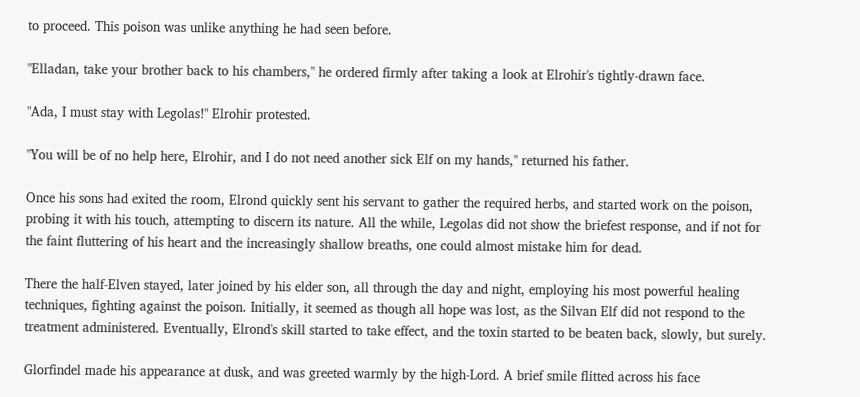to proceed. This poison was unlike anything he had seen before.

"Elladan, take your brother back to his chambers," he ordered firmly after taking a look at Elrohir's tightly-drawn face.

"Ada, I must stay with Legolas!" Elrohir protested.

"You will be of no help here, Elrohir, and I do not need another sick Elf on my hands," returned his father.

Once his sons had exited the room, Elrond quickly sent his servant to gather the required herbs, and started work on the poison, probing it with his touch, attempting to discern its nature. All the while, Legolas did not show the briefest response, and if not for the faint fluttering of his heart and the increasingly shallow breaths, one could almost mistake him for dead.

There the half-Elven stayed, later joined by his elder son, all through the day and night, employing his most powerful healing techniques, fighting against the poison. Initially, it seemed as though all hope was lost, as the Silvan Elf did not respond to the treatment administered. Eventually, Elrond's skill started to take effect, and the toxin started to be beaten back, slowly, but surely.

Glorfindel made his appearance at dusk, and was greeted warmly by the high-Lord. A brief smile flitted across his face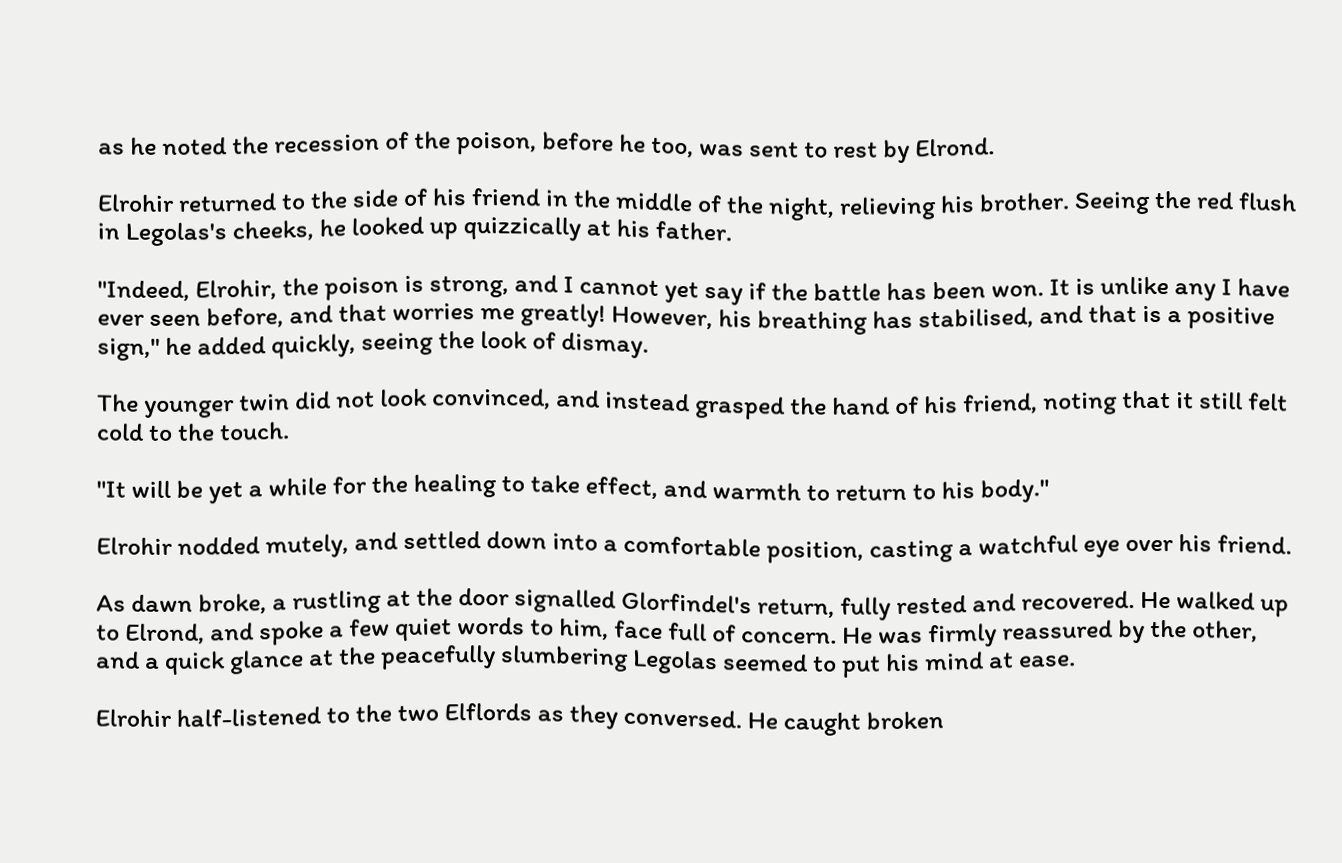as he noted the recession of the poison, before he too, was sent to rest by Elrond.

Elrohir returned to the side of his friend in the middle of the night, relieving his brother. Seeing the red flush in Legolas's cheeks, he looked up quizzically at his father.

"Indeed, Elrohir, the poison is strong, and I cannot yet say if the battle has been won. It is unlike any I have ever seen before, and that worries me greatly! However, his breathing has stabilised, and that is a positive sign," he added quickly, seeing the look of dismay.

The younger twin did not look convinced, and instead grasped the hand of his friend, noting that it still felt cold to the touch.

"It will be yet a while for the healing to take effect, and warmth to return to his body."

Elrohir nodded mutely, and settled down into a comfortable position, casting a watchful eye over his friend.

As dawn broke, a rustling at the door signalled Glorfindel's return, fully rested and recovered. He walked up to Elrond, and spoke a few quiet words to him, face full of concern. He was firmly reassured by the other, and a quick glance at the peacefully slumbering Legolas seemed to put his mind at ease.

Elrohir half-listened to the two Elflords as they conversed. He caught broken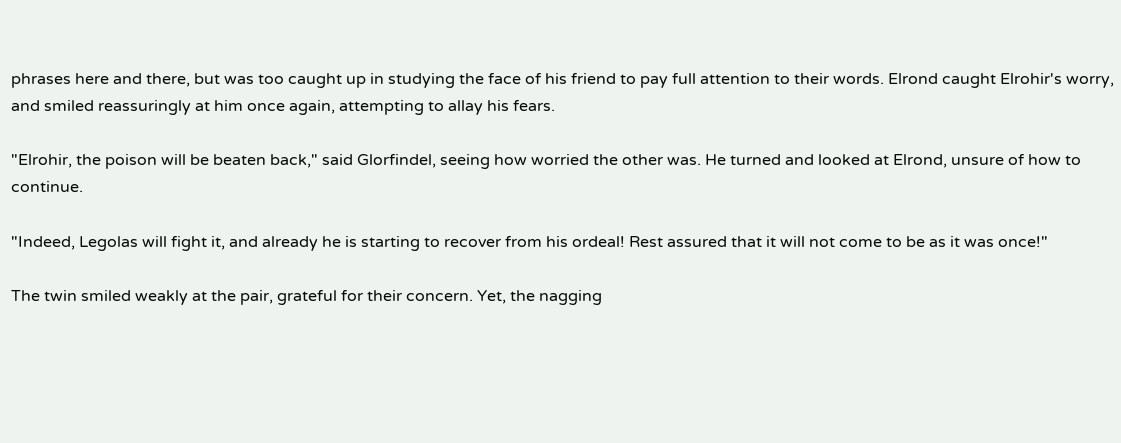phrases here and there, but was too caught up in studying the face of his friend to pay full attention to their words. Elrond caught Elrohir's worry, and smiled reassuringly at him once again, attempting to allay his fears.

"Elrohir, the poison will be beaten back," said Glorfindel, seeing how worried the other was. He turned and looked at Elrond, unsure of how to continue.

"Indeed, Legolas will fight it, and already he is starting to recover from his ordeal! Rest assured that it will not come to be as it was once!"

The twin smiled weakly at the pair, grateful for their concern. Yet, the nagging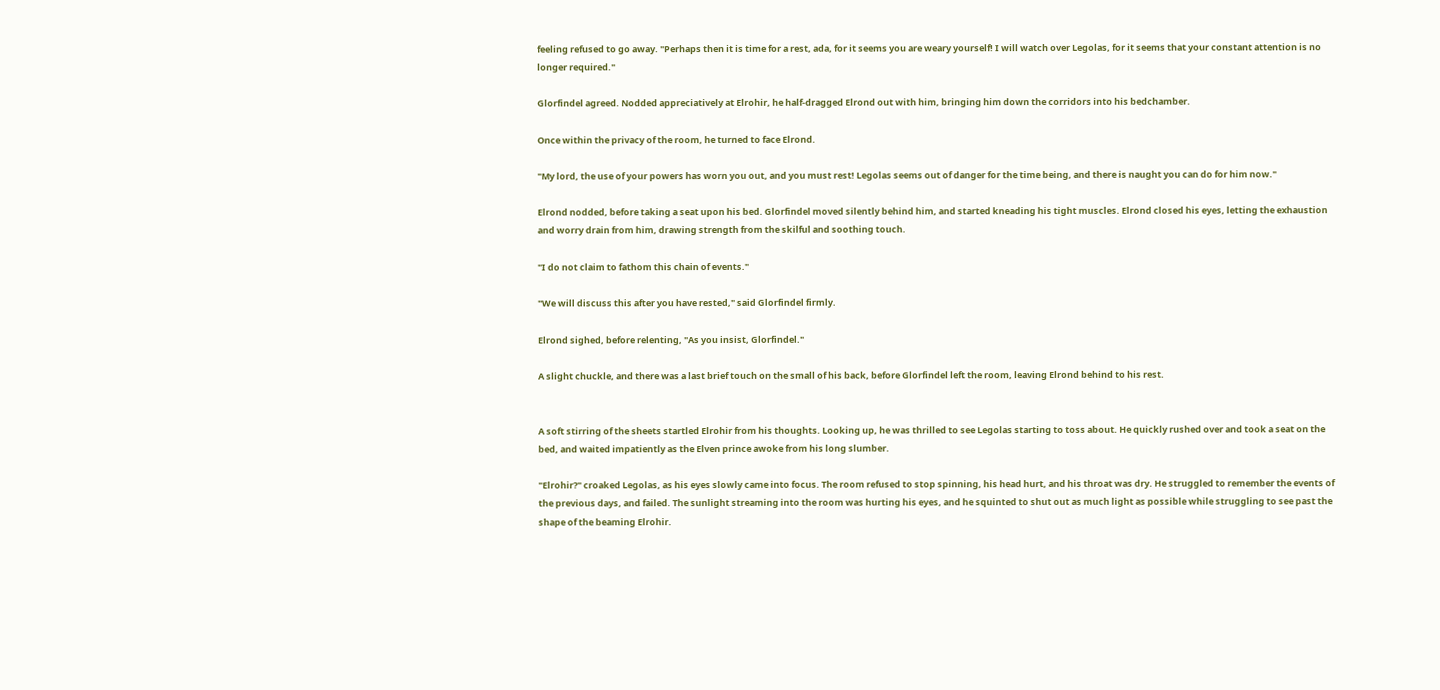feeling refused to go away. "Perhaps then it is time for a rest, ada, for it seems you are weary yourself! I will watch over Legolas, for it seems that your constant attention is no longer required."

Glorfindel agreed. Nodded appreciatively at Elrohir, he half-dragged Elrond out with him, bringing him down the corridors into his bedchamber.

Once within the privacy of the room, he turned to face Elrond.

"My lord, the use of your powers has worn you out, and you must rest! Legolas seems out of danger for the time being, and there is naught you can do for him now."

Elrond nodded, before taking a seat upon his bed. Glorfindel moved silently behind him, and started kneading his tight muscles. Elrond closed his eyes, letting the exhaustion and worry drain from him, drawing strength from the skilful and soothing touch.

"I do not claim to fathom this chain of events."

"We will discuss this after you have rested," said Glorfindel firmly.

Elrond sighed, before relenting, "As you insist, Glorfindel."

A slight chuckle, and there was a last brief touch on the small of his back, before Glorfindel left the room, leaving Elrond behind to his rest.


A soft stirring of the sheets startled Elrohir from his thoughts. Looking up, he was thrilled to see Legolas starting to toss about. He quickly rushed over and took a seat on the bed, and waited impatiently as the Elven prince awoke from his long slumber.

"Elrohir?" croaked Legolas, as his eyes slowly came into focus. The room refused to stop spinning, his head hurt, and his throat was dry. He struggled to remember the events of the previous days, and failed. The sunlight streaming into the room was hurting his eyes, and he squinted to shut out as much light as possible while struggling to see past the shape of the beaming Elrohir.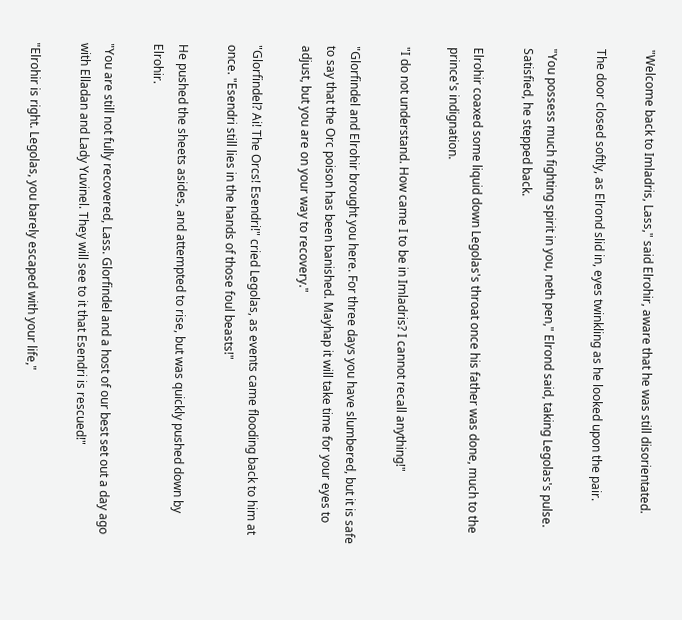"Welcome back to Imladris, Lass," said Elrohir, aware that he was still disorientated.

The door closed softly, as Elrond slid in, eyes twinkling as he looked upon the pair.

"You possess much fighting spirit in you, neth pen," Elrond said, taking Legolas's pulse. Satisfied, he stepped back.

Elrohir coaxed some liquid down Legolas's throat once his father was done, much to the prince's indignation.

"I do not understand. How came I to be in Imladris? I cannot recall anything!"

"Glorfindel and Elrohir brought you here. For three days you have slumbered, but it is safe to say that the Orc poison has been banished. Mayhap it will take time for your eyes to adjust, but you are on your way to recovery."

"Glorfindel? Ai! The Orcs! Esendri!" cried Legolas, as events came flooding back to him at once. "Esendri still lies in the hands of those foul beasts!"

He pushed the sheets asides, and attempted to rise, but was quickly pushed down by Elrohir.

"You are still not fully recovered, Lass. Glorfindel and a host of our best set out a day ago with Elladan and Lady Yuvinel. They will see to it that Esendri is rescued!"

"Elrohir is right. Legolas, you barely escaped with your life,"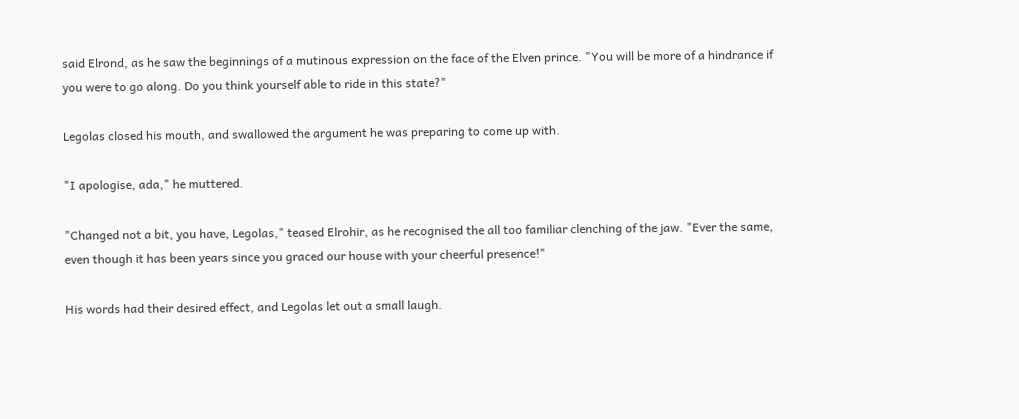said Elrond, as he saw the beginnings of a mutinous expression on the face of the Elven prince. "You will be more of a hindrance if you were to go along. Do you think yourself able to ride in this state?"

Legolas closed his mouth, and swallowed the argument he was preparing to come up with.

"I apologise, ada," he muttered.

"Changed not a bit, you have, Legolas," teased Elrohir, as he recognised the all too familiar clenching of the jaw. "Ever the same, even though it has been years since you graced our house with your cheerful presence!"

His words had their desired effect, and Legolas let out a small laugh.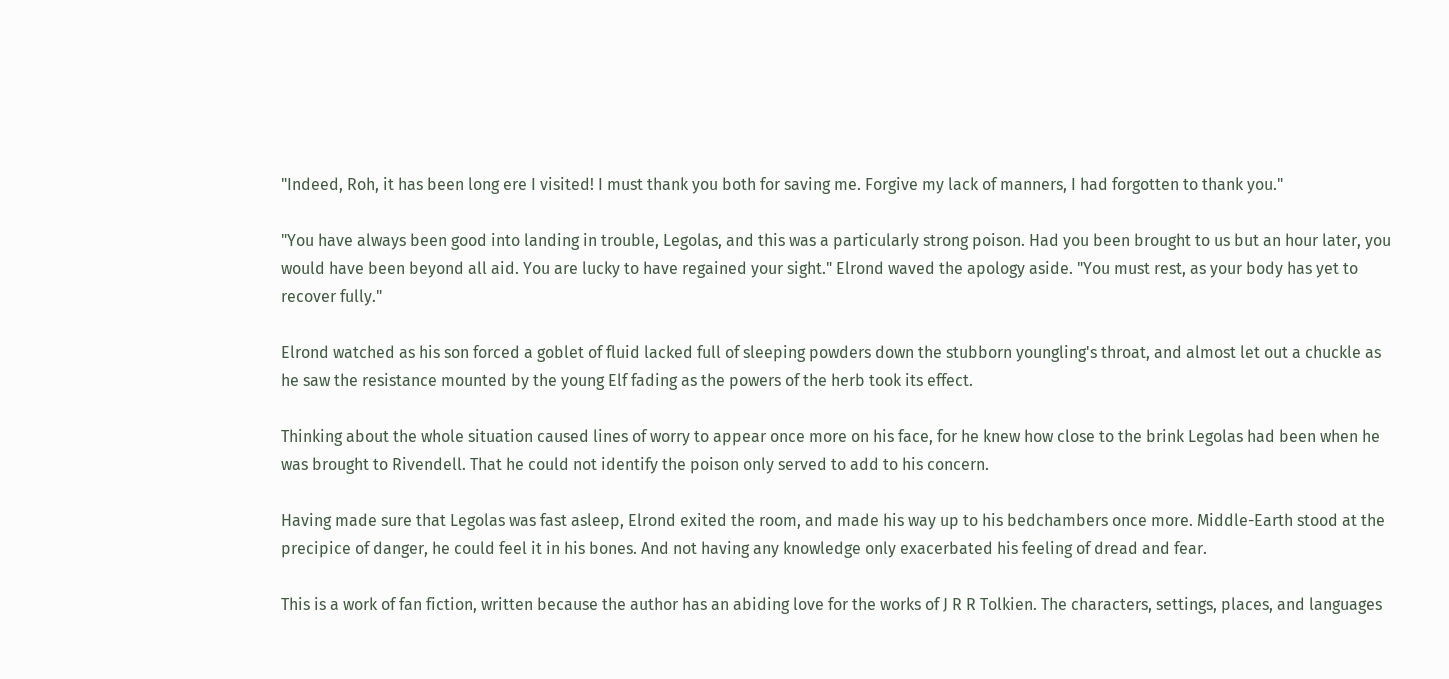"Indeed, Roh, it has been long ere I visited! I must thank you both for saving me. Forgive my lack of manners, I had forgotten to thank you."

"You have always been good into landing in trouble, Legolas, and this was a particularly strong poison. Had you been brought to us but an hour later, you would have been beyond all aid. You are lucky to have regained your sight." Elrond waved the apology aside. "You must rest, as your body has yet to recover fully."

Elrond watched as his son forced a goblet of fluid lacked full of sleeping powders down the stubborn youngling's throat, and almost let out a chuckle as he saw the resistance mounted by the young Elf fading as the powers of the herb took its effect.

Thinking about the whole situation caused lines of worry to appear once more on his face, for he knew how close to the brink Legolas had been when he was brought to Rivendell. That he could not identify the poison only served to add to his concern.

Having made sure that Legolas was fast asleep, Elrond exited the room, and made his way up to his bedchambers once more. Middle-Earth stood at the precipice of danger, he could feel it in his bones. And not having any knowledge only exacerbated his feeling of dread and fear.

This is a work of fan fiction, written because the author has an abiding love for the works of J R R Tolkien. The characters, settings, places, and languages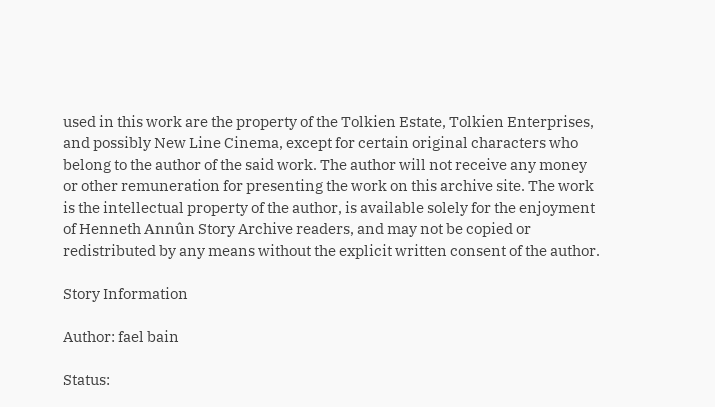used in this work are the property of the Tolkien Estate, Tolkien Enterprises, and possibly New Line Cinema, except for certain original characters who belong to the author of the said work. The author will not receive any money or other remuneration for presenting the work on this archive site. The work is the intellectual property of the author, is available solely for the enjoyment of Henneth Annûn Story Archive readers, and may not be copied or redistributed by any means without the explicit written consent of the author.

Story Information

Author: fael bain

Status: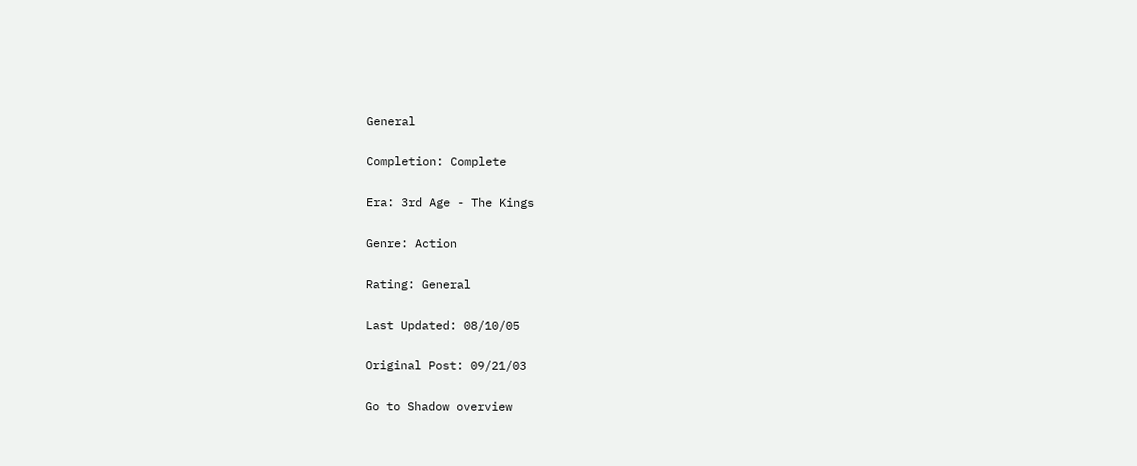General

Completion: Complete

Era: 3rd Age - The Kings

Genre: Action

Rating: General

Last Updated: 08/10/05

Original Post: 09/21/03

Go to Shadow overview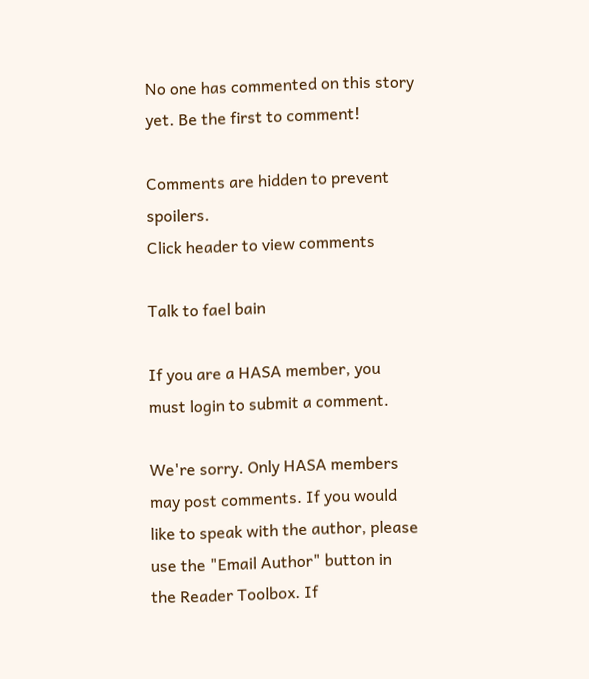No one has commented on this story yet. Be the first to comment!

Comments are hidden to prevent spoilers.
Click header to view comments

Talk to fael bain

If you are a HASA member, you must login to submit a comment.

We're sorry. Only HASA members may post comments. If you would like to speak with the author, please use the "Email Author" button in the Reader Toolbox. If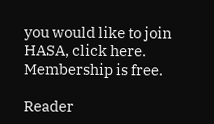you would like to join HASA, click here. Membership is free.

Reader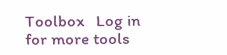Toolbox   Log in for more tools